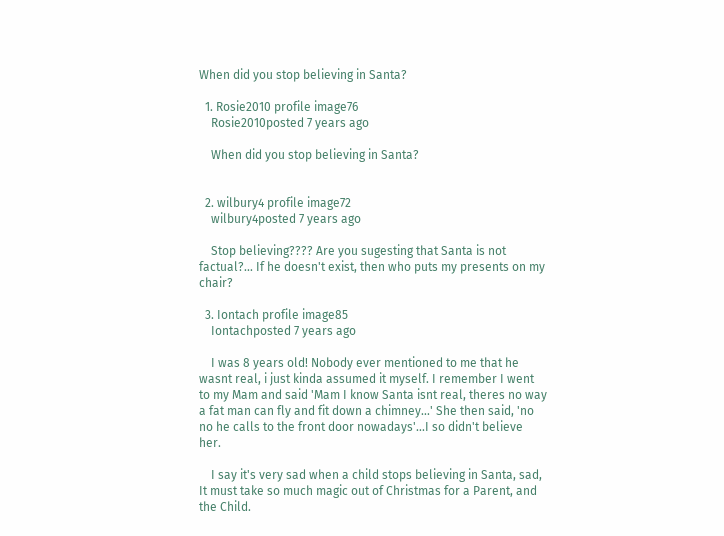When did you stop believing in Santa?

  1. Rosie2010 profile image76
    Rosie2010posted 7 years ago

    When did you stop believing in Santa?


  2. wilbury4 profile image72
    wilbury4posted 7 years ago

    Stop believing???? Are you sugesting that Santa is not factual?... If he doesn't exist, then who puts my presents on my chair?

  3. Iontach profile image85
    Iontachposted 7 years ago

    I was 8 years old! Nobody ever mentioned to me that he wasnt real, i just kinda assumed it myself. I remember I went to my Mam and said 'Mam I know Santa isnt real, theres no way a fat man can fly and fit down a chimney...' She then said, 'no no he calls to the front door nowadays'...I so didn't believe her.

    I say it's very sad when a child stops believing in Santa, sad, It must take so much magic out of Christmas for a Parent, and the Child.